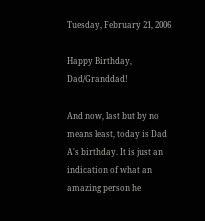Tuesday, February 21, 2006

Happy Birthday, Dad/Granddad!

And now, last but by no means least, today is Dad A's birthday. It is just an indication of what an amazing person he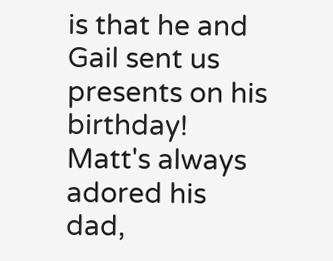is that he and Gail sent us presents on his birthday! Matt's always adored his dad,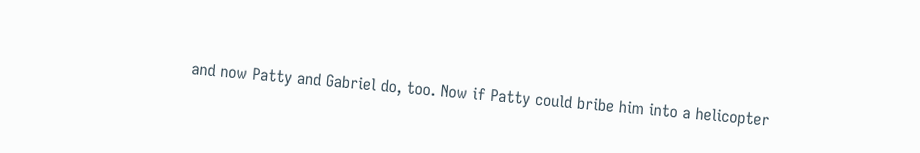and now Patty and Gabriel do, too. Now if Patty could bribe him into a helicopter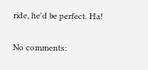ride, he'd be perfect. Ha!

No comments: